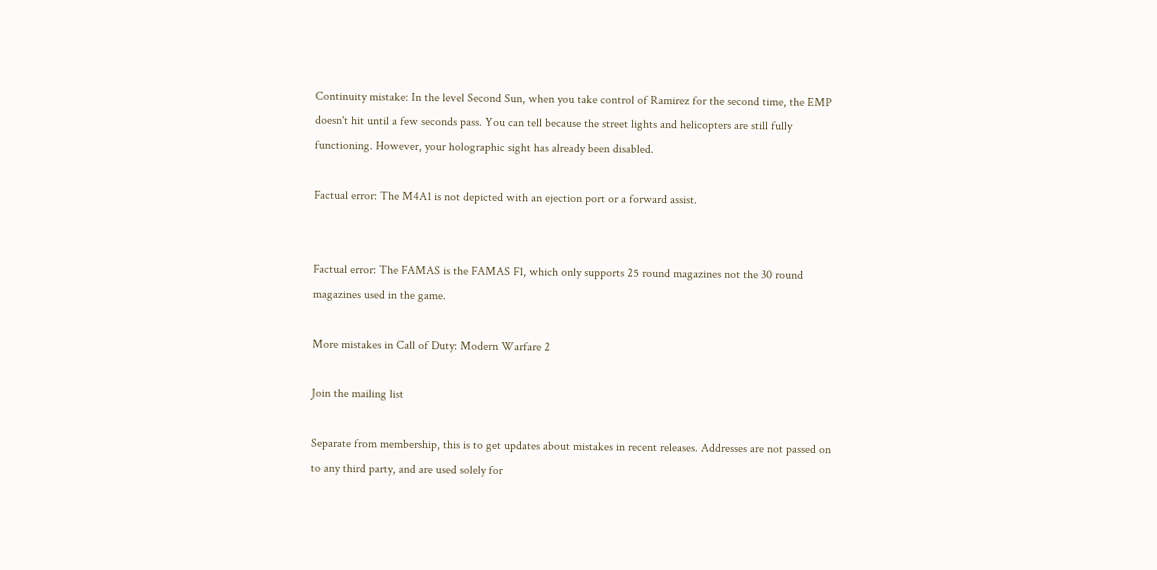Continuity mistake: In the level Second Sun, when you take control of Ramirez for the second time, the EMP doesn't hit until a few seconds pass. You can tell because the street lights and helicopters are still fully functioning. However, your holographic sight has already been disabled.

Factual error: The M4A1 is not depicted with an ejection port or a forward assist.


Factual error: The FAMAS is the FAMAS F1, which only supports 25 round magazines not the 30 round magazines used in the game.

More mistakes in Call of Duty: Modern Warfare 2

Join the mailing list

Separate from membership, this is to get updates about mistakes in recent releases. Addresses are not passed on to any third party, and are used solely for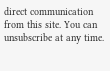direct communication from this site. You can unsubscribe at any time.